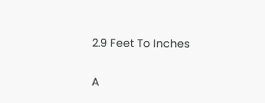2.9 Feet To Inches


A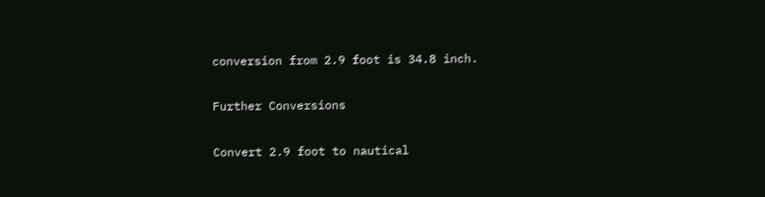conversion from 2.9 foot is 34.8 inch.

Further Conversions

Convert 2.9 foot to nautical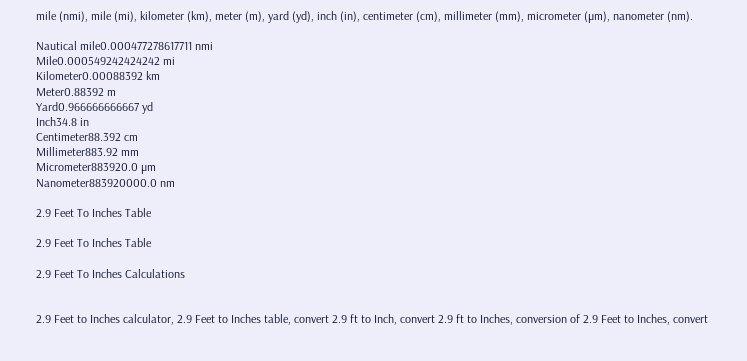mile (nmi), mile (mi), kilometer (km), meter (m), yard (yd), inch (in), centimeter (cm), millimeter (mm), micrometer (µm), nanometer (nm).

Nautical mile0.000477278617711 nmi
Mile0.000549242424242 mi
Kilometer0.00088392 km
Meter0.88392 m
Yard0.966666666667 yd
Inch34.8 in
Centimeter88.392 cm
Millimeter883.92 mm
Micrometer883920.0 µm
Nanometer883920000.0 nm

2.9 Feet To Inches Table

2.9 Feet To Inches Table

2.9 Feet To Inches Calculations


2.9 Feet to Inches calculator, 2.9 Feet to Inches table, convert 2.9 ft to Inch, convert 2.9 ft to Inches, conversion of 2.9 Feet to Inches, convert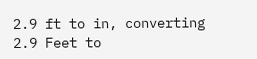2.9 ft to in, converting 2.9 Feet to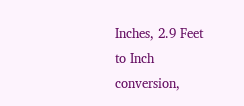Inches, 2.9 Feet to Inch conversion,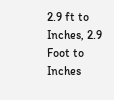2.9 ft to Inches, 2.9 Foot to Inches